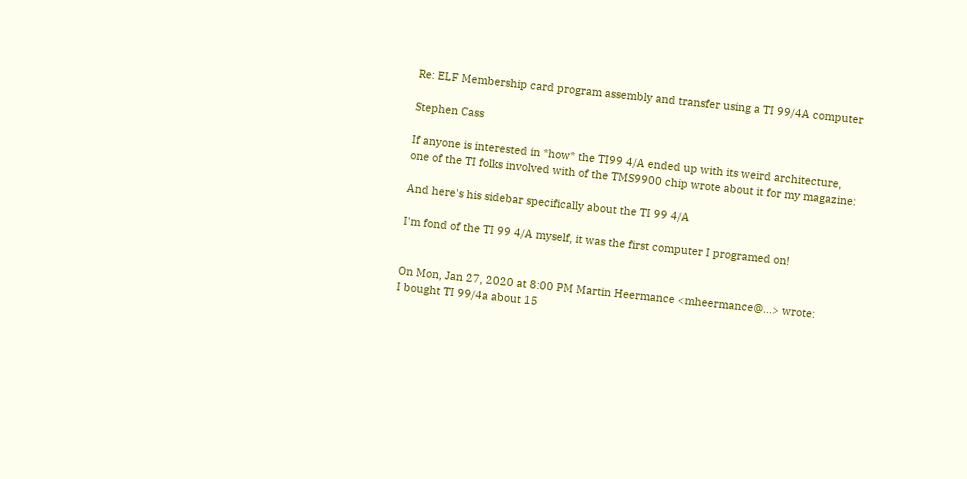Re: ELF Membership card program assembly and transfer using a TI 99/4A computer

Stephen Cass

If anyone is interested in *how* the TI99 4/A ended up with its weird architecture, one of the TI folks involved with of the TMS9900 chip wrote about it for my magazine:

And here's his sidebar specifically about the TI 99 4/A

I'm fond of the TI 99 4/A myself, it was the first computer I programed on!


On Mon, Jan 27, 2020 at 8:00 PM Martin Heermance <mheermance@...> wrote:
I bought TI 99/4a about 15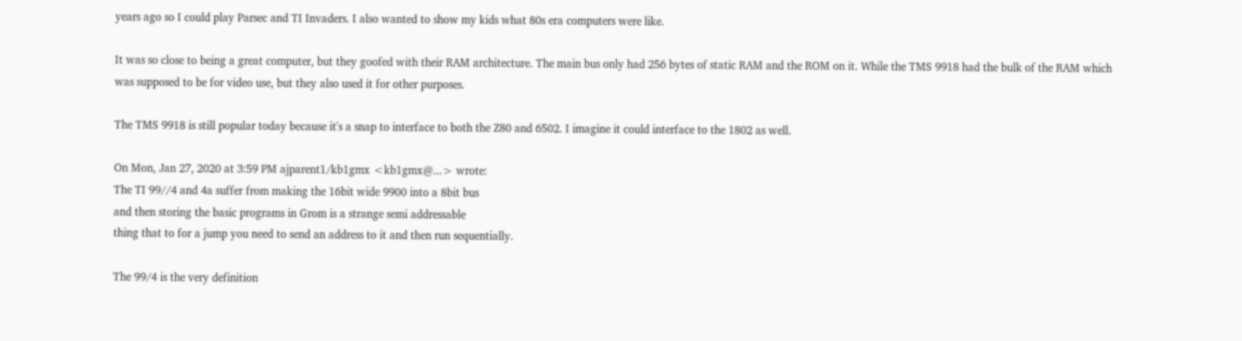years ago so I could play Parsec and TI Invaders. I also wanted to show my kids what 80s era computers were like.

It was so close to being a great computer, but they goofed with their RAM architecture. The main bus only had 256 bytes of static RAM and the ROM on it. While the TMS 9918 had the bulk of the RAM which was supposed to be for video use, but they also used it for other purposes.

The TMS 9918 is still popular today because it's a snap to interface to both the Z80 and 6502. I imagine it could interface to the 1802 as well.

On Mon, Jan 27, 2020 at 3:59 PM ajparent1/kb1gmx <kb1gmx@...> wrote:
The TI 99//4 and 4a suffer from making the 16bit wide 9900 into a 8bit bus
and then storing the basic programs in Grom is a strange semi addressable
thing that to for a jump you need to send an address to it and then run sequentially.

The 99/4 is the very definition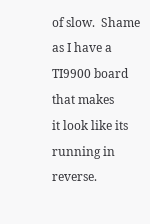of slow.  Shame as I have a TI9900 board that makes
it look like its running in reverse.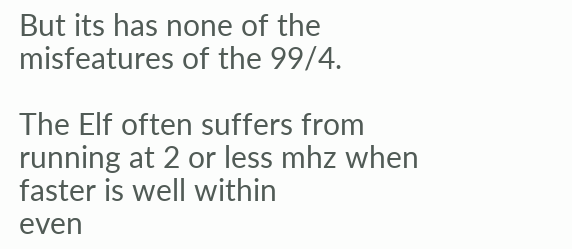But its has none of the misfeatures of the 99/4.

The Elf often suffers from running at 2 or less mhz when faster is well within
even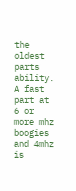the oldest parts ability.  A fast part at 6 or more mhz boogies and 4mhz
is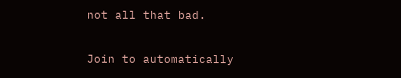not all that bad.

Join to automatically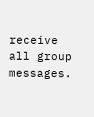receive all group messages.